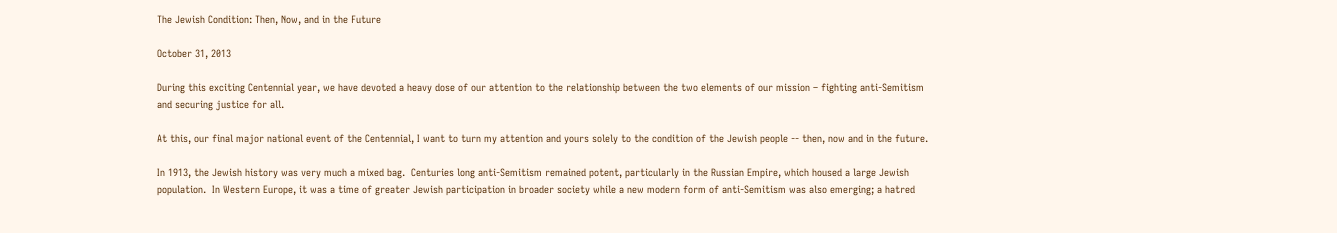The Jewish Condition: Then, Now, and in the Future

October 31, 2013

During this exciting Centennial year, we have devoted a heavy dose of our attention to the relationship between the two elements of our mission – fighting anti-Semitism and securing justice for all.

At this, our final major national event of the Centennial, I want to turn my attention and yours solely to the condition of the Jewish people -- then, now and in the future.

In 1913, the Jewish history was very much a mixed bag.  Centuries long anti-Semitism remained potent, particularly in the Russian Empire, which housed a large Jewish population.  In Western Europe, it was a time of greater Jewish participation in broader society while a new modern form of anti-Semitism was also emerging; a hatred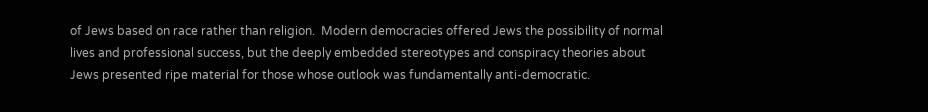of Jews based on race rather than religion.  Modern democracies offered Jews the possibility of normal lives and professional success, but the deeply embedded stereotypes and conspiracy theories about Jews presented ripe material for those whose outlook was fundamentally anti-democratic.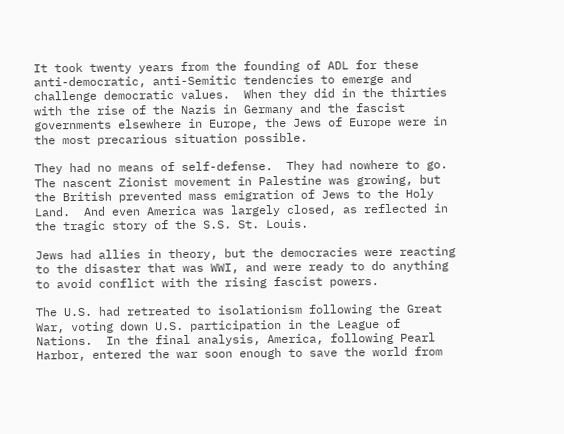It took twenty years from the founding of ADL for these anti-democratic, anti-Semitic tendencies to emerge and challenge democratic values.  When they did in the thirties with the rise of the Nazis in Germany and the fascist governments elsewhere in Europe, the Jews of Europe were in the most precarious situation possible.

They had no means of self-defense.  They had nowhere to go.  The nascent Zionist movement in Palestine was growing, but the British prevented mass emigration of Jews to the Holy Land.  And even America was largely closed, as reflected in the tragic story of the S.S. St. Louis.

Jews had allies in theory, but the democracies were reacting to the disaster that was WWI, and were ready to do anything to avoid conflict with the rising fascist powers.

The U.S. had retreated to isolationism following the Great War, voting down U.S. participation in the League of Nations.  In the final analysis, America, following Pearl Harbor, entered the war soon enough to save the world from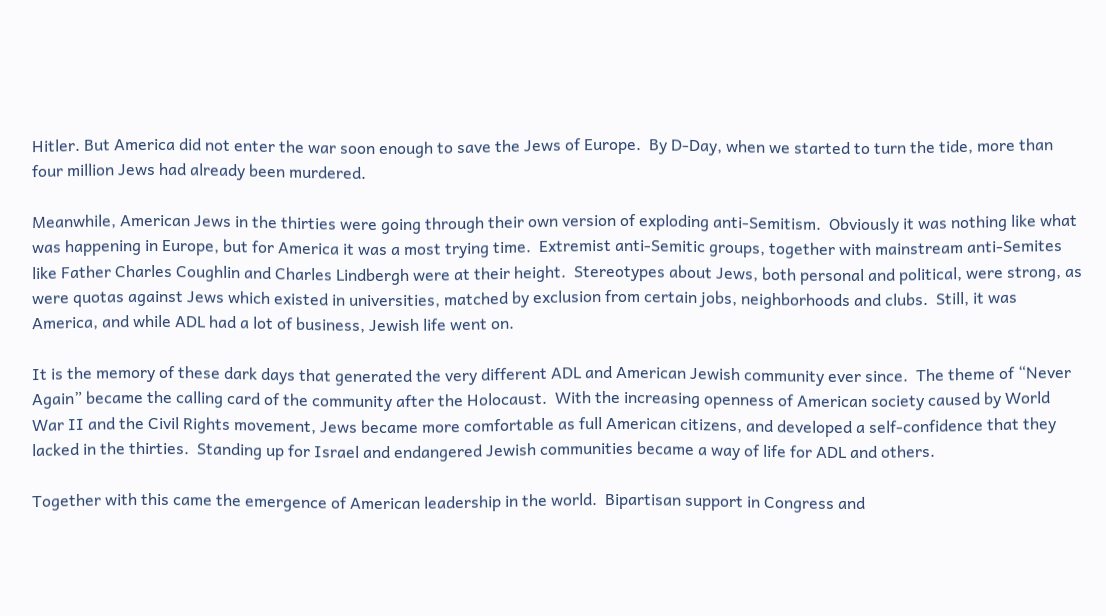Hitler. But America did not enter the war soon enough to save the Jews of Europe.  By D-Day, when we started to turn the tide, more than four million Jews had already been murdered.

Meanwhile, American Jews in the thirties were going through their own version of exploding anti-Semitism.  Obviously it was nothing like what was happening in Europe, but for America it was a most trying time.  Extremist anti-Semitic groups, together with mainstream anti-Semites like Father Charles Coughlin and Charles Lindbergh were at their height.  Stereotypes about Jews, both personal and political, were strong, as were quotas against Jews which existed in universities, matched by exclusion from certain jobs, neighborhoods and clubs.  Still, it was America, and while ADL had a lot of business, Jewish life went on.

It is the memory of these dark days that generated the very different ADL and American Jewish community ever since.  The theme of “Never Again” became the calling card of the community after the Holocaust.  With the increasing openness of American society caused by World War II and the Civil Rights movement, Jews became more comfortable as full American citizens, and developed a self-confidence that they lacked in the thirties.  Standing up for Israel and endangered Jewish communities became a way of life for ADL and others.

Together with this came the emergence of American leadership in the world.  Bipartisan support in Congress and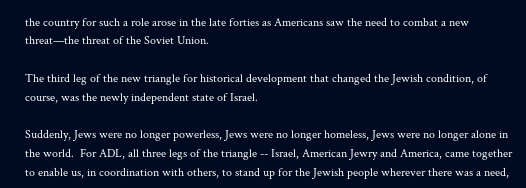the country for such a role arose in the late forties as Americans saw the need to combat a new threat—the threat of the Soviet Union.

The third leg of the new triangle for historical development that changed the Jewish condition, of course, was the newly independent state of Israel.

Suddenly, Jews were no longer powerless, Jews were no longer homeless, Jews were no longer alone in the world.  For ADL, all three legs of the triangle -- Israel, American Jewry and America, came together to enable us, in coordination with others, to stand up for the Jewish people wherever there was a need,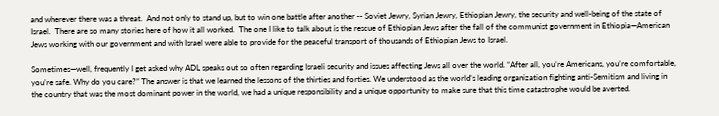and wherever there was a threat.  And not only to stand up, but to win one battle after another -- Soviet Jewry, Syrian Jewry, Ethiopian Jewry, the security and well-being of the state of Israel.  There are so many stories here of how it all worked.  The one I like to talk about is the rescue of Ethiopian Jews after the fall of the communist government in Ethiopia—American Jews working with our government and with Israel were able to provide for the peaceful transport of thousands of Ethiopian Jews to Israel.

Sometimes—well, frequently I get asked why ADL speaks out so often regarding Israeli security and issues affecting Jews all over the world. “After all, you’re Americans, you’re comfortable, you’re safe. Why do you care?” The answer is that we learned the lessons of the thirties and forties. We understood as the world’s leading organization fighting anti-Semitism and living in the country that was the most dominant power in the world, we had a unique responsibility and a unique opportunity to make sure that this time catastrophe would be averted.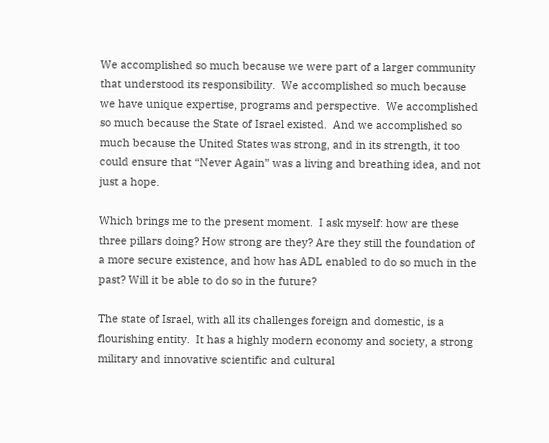We accomplished so much because we were part of a larger community that understood its responsibility.  We accomplished so much because we have unique expertise, programs and perspective.  We accomplished so much because the State of Israel existed.  And we accomplished so much because the United States was strong, and in its strength, it too could ensure that “Never Again” was a living and breathing idea, and not just a hope.

Which brings me to the present moment.  I ask myself: how are these three pillars doing? How strong are they? Are they still the foundation of a more secure existence, and how has ADL enabled to do so much in the past? Will it be able to do so in the future?

The state of Israel, with all its challenges foreign and domestic, is a flourishing entity.  It has a highly modern economy and society, a strong military and innovative scientific and cultural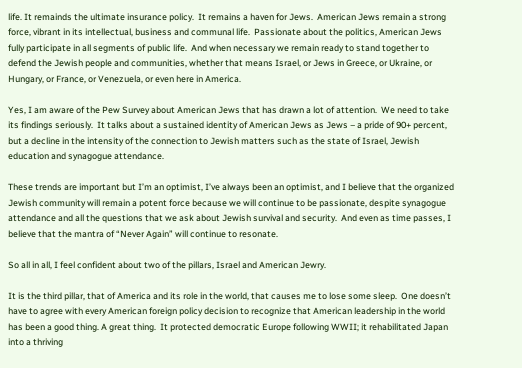life. It remainds the ultimate insurance policy.  It remains a haven for Jews.  American Jews remain a strong force, vibrant in its intellectual, business and communal life.  Passionate about the politics, American Jews fully participate in all segments of public life.  And when necessary we remain ready to stand together to defend the Jewish people and communities, whether that means Israel, or Jews in Greece, or Ukraine, or Hungary, or France, or Venezuela, or even here in America.

Yes, I am aware of the Pew Survey about American Jews that has drawn a lot of attention.  We need to take its findings seriously.  It talks about a sustained identity of American Jews as Jews – a pride of 90+ percent, but a decline in the intensity of the connection to Jewish matters such as the state of Israel, Jewish education and synagogue attendance.

These trends are important but I’m an optimist, I’ve always been an optimist, and I believe that the organized Jewish community will remain a potent force because we will continue to be passionate, despite synagogue attendance and all the questions that we ask about Jewish survival and security.  And even as time passes, I believe that the mantra of “Never Again” will continue to resonate.

So all in all, I feel confident about two of the pillars, Israel and American Jewry.

It is the third pillar, that of America and its role in the world, that causes me to lose some sleep.  One doesn’t have to agree with every American foreign policy decision to recognize that American leadership in the world has been a good thing. A great thing.  It protected democratic Europe following WWII; it rehabilitated Japan into a thriving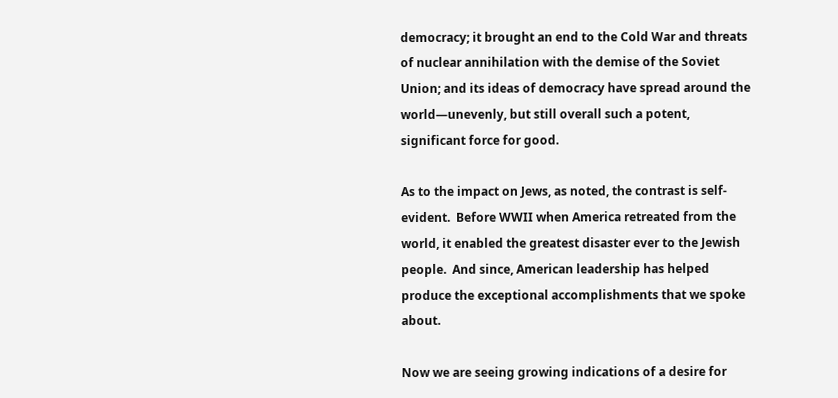democracy; it brought an end to the Cold War and threats of nuclear annihilation with the demise of the Soviet Union; and its ideas of democracy have spread around the world—unevenly, but still overall such a potent, significant force for good.

As to the impact on Jews, as noted, the contrast is self-evident.  Before WWII when America retreated from the world, it enabled the greatest disaster ever to the Jewish people.  And since, American leadership has helped produce the exceptional accomplishments that we spoke about.

Now we are seeing growing indications of a desire for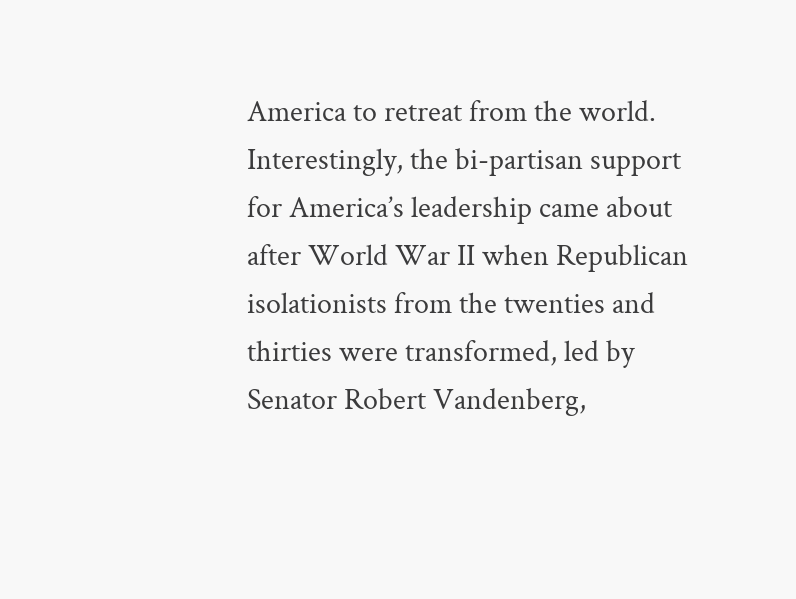America to retreat from the world.  Interestingly, the bi-partisan support for America’s leadership came about after World War II when Republican isolationists from the twenties and thirties were transformed, led by Senator Robert Vandenberg,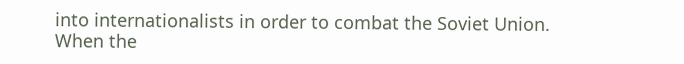into internationalists in order to combat the Soviet Union.  When the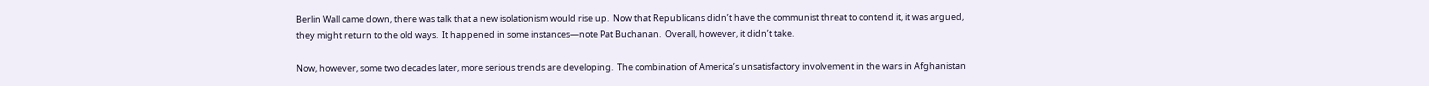Berlin Wall came down, there was talk that a new isolationism would rise up.  Now that Republicans didn’t have the communist threat to contend it, it was argued, they might return to the old ways.  It happened in some instances—note Pat Buchanan.  Overall, however, it didn’t take.

Now, however, some two decades later, more serious trends are developing.  The combination of America’s unsatisfactory involvement in the wars in Afghanistan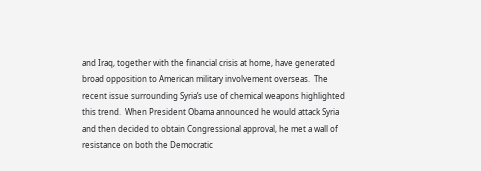and Iraq, together with the financial crisis at home, have generated broad opposition to American military involvement overseas.  The recent issue surrounding Syria’s use of chemical weapons highlighted this trend.  When President Obama announced he would attack Syria and then decided to obtain Congressional approval, he met a wall of resistance on both the Democratic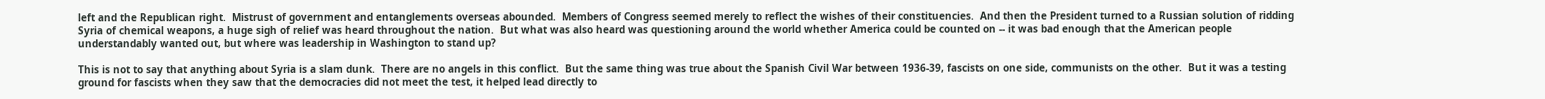left and the Republican right.  Mistrust of government and entanglements overseas abounded.  Members of Congress seemed merely to reflect the wishes of their constituencies.  And then the President turned to a Russian solution of ridding Syria of chemical weapons, a huge sigh of relief was heard throughout the nation.  But what was also heard was questioning around the world whether America could be counted on -- it was bad enough that the American people understandably wanted out, but where was leadership in Washington to stand up?

This is not to say that anything about Syria is a slam dunk.  There are no angels in this conflict.  But the same thing was true about the Spanish Civil War between 1936-39, fascists on one side, communists on the other.  But it was a testing ground for fascists when they saw that the democracies did not meet the test, it helped lead directly to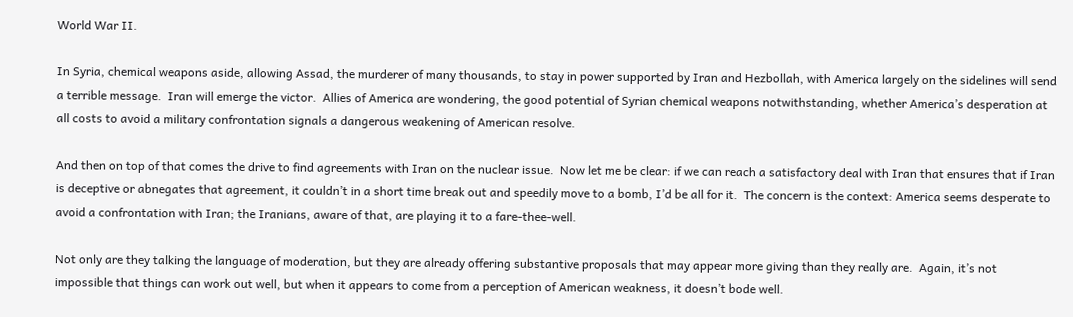World War II.

In Syria, chemical weapons aside, allowing Assad, the murderer of many thousands, to stay in power supported by Iran and Hezbollah, with America largely on the sidelines will send a terrible message.  Iran will emerge the victor.  Allies of America are wondering, the good potential of Syrian chemical weapons notwithstanding, whether America’s desperation at all costs to avoid a military confrontation signals a dangerous weakening of American resolve.

And then on top of that comes the drive to find agreements with Iran on the nuclear issue.  Now let me be clear: if we can reach a satisfactory deal with Iran that ensures that if Iran is deceptive or abnegates that agreement, it couldn’t in a short time break out and speedily move to a bomb, I’d be all for it.  The concern is the context: America seems desperate to avoid a confrontation with Iran; the Iranians, aware of that, are playing it to a fare-thee-well.

Not only are they talking the language of moderation, but they are already offering substantive proposals that may appear more giving than they really are.  Again, it’s not impossible that things can work out well, but when it appears to come from a perception of American weakness, it doesn’t bode well.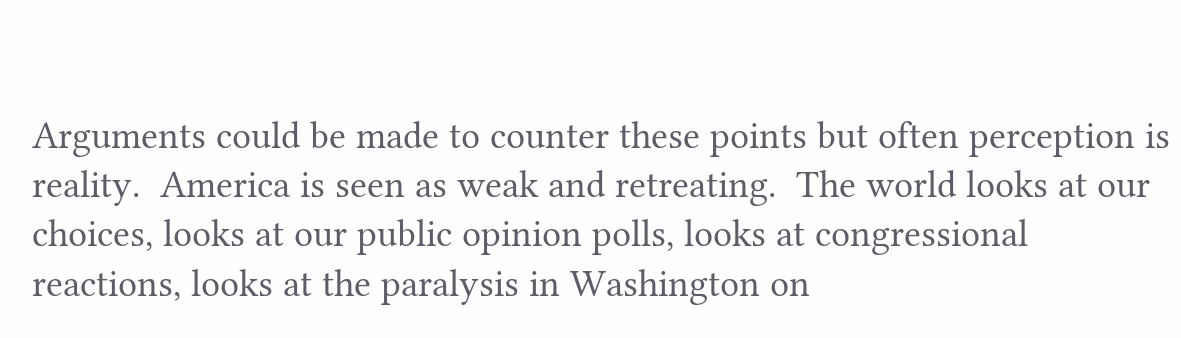Arguments could be made to counter these points but often perception is reality.  America is seen as weak and retreating.  The world looks at our choices, looks at our public opinion polls, looks at congressional reactions, looks at the paralysis in Washington on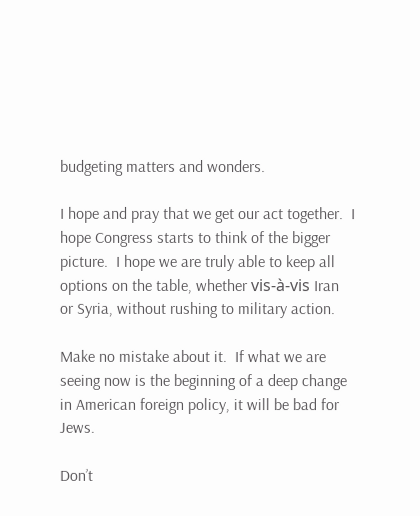budgeting matters and wonders.

I hope and pray that we get our act together.  I hope Congress starts to think of the bigger picture.  I hope we are truly able to keep all options on the table, whether vis-à-vis Iran or Syria, without rushing to military action.

Make no mistake about it.  If what we are seeing now is the beginning of a deep change in American foreign policy, it will be bad for Jews.

Don’t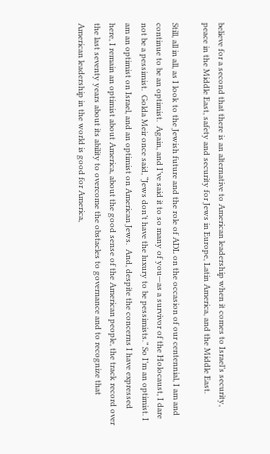believe for a second that there is an alternative to American leadership when it comes to Israel’s security, peace in the Middle East, safety and security for Jews in Europe, Latin America, and the Middle East.

Still, all in all, as I look to the Jewish future and the role of ADL on the occasion of our centennial, I am and continue to be an optimist.  Again, and I’ve said it to so many of you—as a survivor of the Holocaust, I dare not be a pessimist.  Golda Meir once said, “Jews don’t have the luxury to be pessimists.” So I’m an optimist. I am an optimist on Israel, and an optimist on American Jews.  And, despite the concerns I have expressed here, I remain an optimist about America, about the good sense of the American people, the track record over the last seventy years about its ability to overcome the obstacles to governance and to recognize that American leadership in the world is good for America,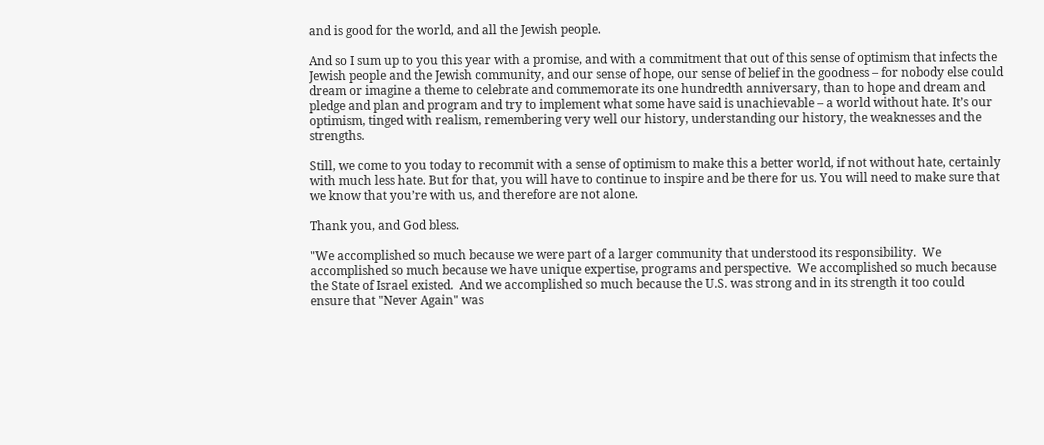and is good for the world, and all the Jewish people.

And so I sum up to you this year with a promise, and with a commitment that out of this sense of optimism that infects the Jewish people and the Jewish community, and our sense of hope, our sense of belief in the goodness – for nobody else could dream or imagine a theme to celebrate and commemorate its one hundredth anniversary, than to hope and dream and pledge and plan and program and try to implement what some have said is unachievable – a world without hate. It’s our optimism, tinged with realism, remembering very well our history, understanding our history, the weaknesses and the strengths.

Still, we come to you today to recommit with a sense of optimism to make this a better world, if not without hate, certainly with much less hate. But for that, you will have to continue to inspire and be there for us. You will need to make sure that we know that you’re with us, and therefore are not alone.

Thank you, and God bless.

"We accomplished so much because we were part of a larger community that understood its responsibility.  We accomplished so much because we have unique expertise, programs and perspective.  We accomplished so much because the State of Israel existed.  And we accomplished so much because the U.S. was strong and in its strength it too could ensure that "Never Again" was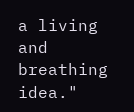a living and breathing idea."